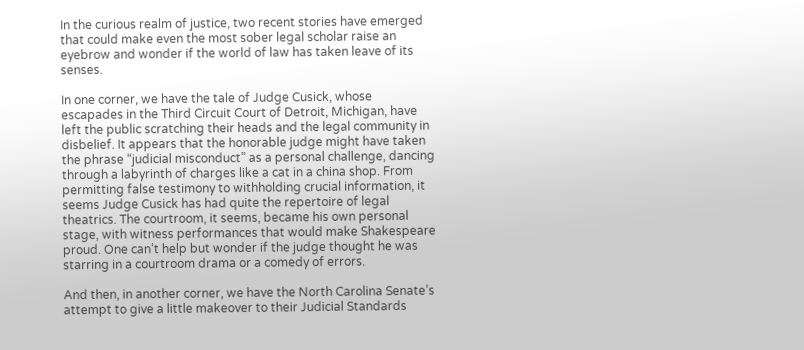In the curious realm of justice, two recent stories have emerged that could make even the most sober legal scholar raise an eyebrow and wonder if the world of law has taken leave of its senses.

In one corner, we have the tale of Judge Cusick, whose escapades in the Third Circuit Court of Detroit, Michigan, have left the public scratching their heads and the legal community in disbelief. It appears that the honorable judge might have taken the phrase “judicial misconduct” as a personal challenge, dancing through a labyrinth of charges like a cat in a china shop. From permitting false testimony to withholding crucial information, it seems Judge Cusick has had quite the repertoire of legal theatrics. The courtroom, it seems, became his own personal stage, with witness performances that would make Shakespeare proud. One can’t help but wonder if the judge thought he was starring in a courtroom drama or a comedy of errors.

And then, in another corner, we have the North Carolina Senate’s attempt to give a little makeover to their Judicial Standards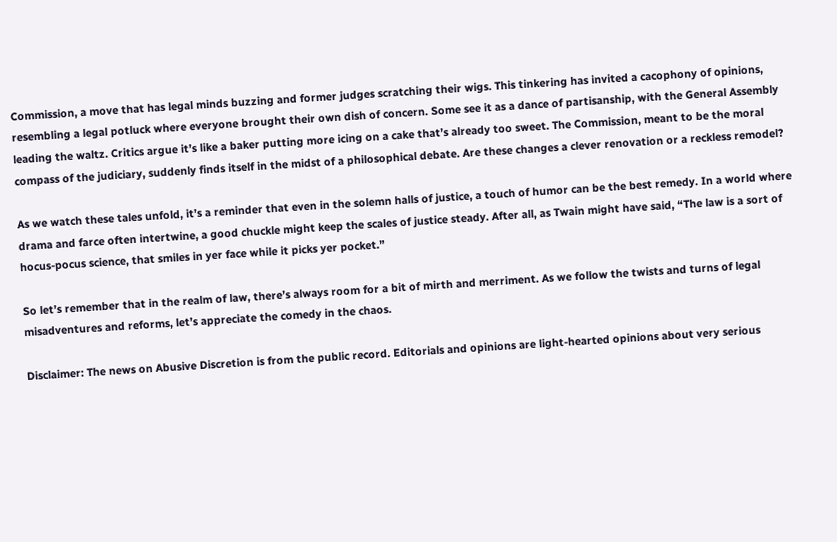Commission, a move that has legal minds buzzing and former judges scratching their wigs. This tinkering has invited a cacophony of opinions, resembling a legal potluck where everyone brought their own dish of concern. Some see it as a dance of partisanship, with the General Assembly leading the waltz. Critics argue it’s like a baker putting more icing on a cake that’s already too sweet. The Commission, meant to be the moral compass of the judiciary, suddenly finds itself in the midst of a philosophical debate. Are these changes a clever renovation or a reckless remodel?

As we watch these tales unfold, it’s a reminder that even in the solemn halls of justice, a touch of humor can be the best remedy. In a world where drama and farce often intertwine, a good chuckle might keep the scales of justice steady. After all, as Twain might have said, “The law is a sort of hocus-pocus science, that smiles in yer face while it picks yer pocket.”

So let’s remember that in the realm of law, there’s always room for a bit of mirth and merriment. As we follow the twists and turns of legal misadventures and reforms, let’s appreciate the comedy in the chaos.

Disclaimer: The news on Abusive Discretion is from the public record. Editorials and opinions are light-hearted opinions about very serious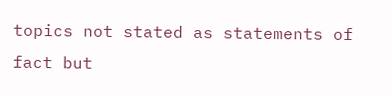topics not stated as statements of fact but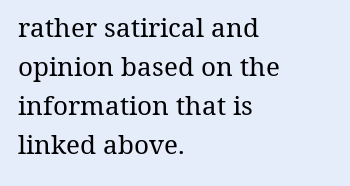rather satirical and opinion based on the information that is linked above.